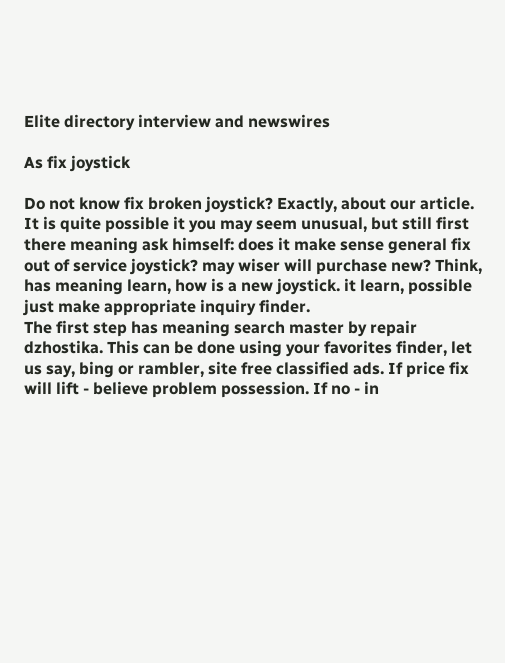Elite directory interview and newswires

As fix joystick

Do not know fix broken joystick? Exactly, about our article.
It is quite possible it you may seem unusual, but still first there meaning ask himself: does it make sense general fix out of service joystick? may wiser will purchase new? Think, has meaning learn, how is a new joystick. it learn, possible just make appropriate inquiry finder.
The first step has meaning search master by repair dzhostika. This can be done using your favorites finder, let us say, bing or rambler, site free classified ads. If price fix will lift - believe problem possession. If no - in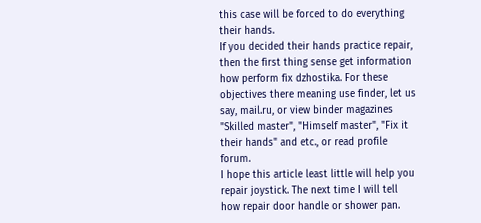this case will be forced to do everything their hands.
If you decided their hands practice repair, then the first thing sense get information how perform fix dzhostika. For these objectives there meaning use finder, let us say, mail.ru, or view binder magazines "Skilled master", "Himself master", "Fix it their hands" and etc., or read profile forum.
I hope this article least little will help you repair joystick. The next time I will tell how repair door handle or shower pan.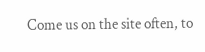Come us on the site often, to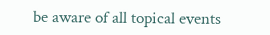be aware of all topical events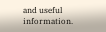and useful information.